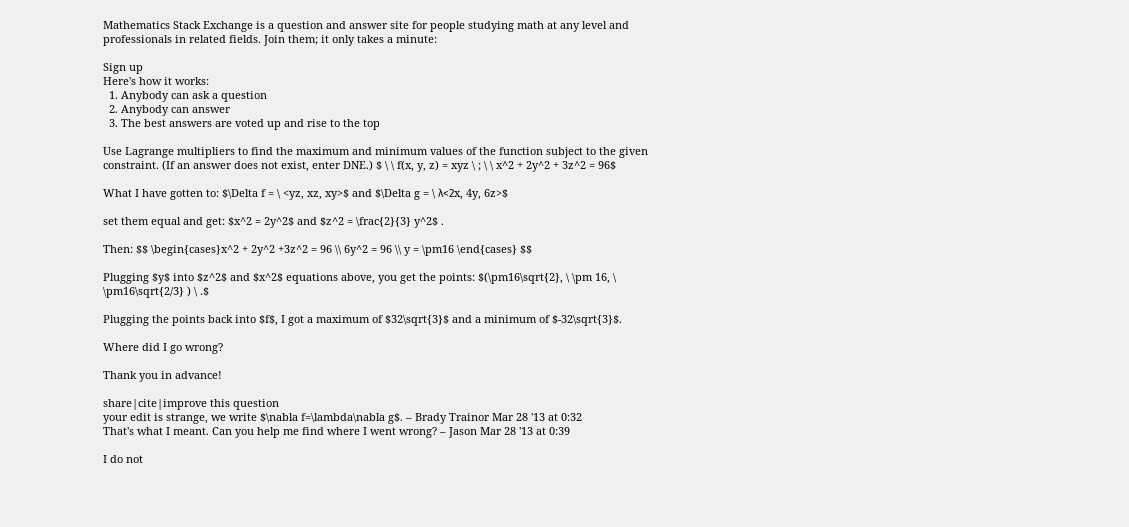Mathematics Stack Exchange is a question and answer site for people studying math at any level and professionals in related fields. Join them; it only takes a minute:

Sign up
Here's how it works:
  1. Anybody can ask a question
  2. Anybody can answer
  3. The best answers are voted up and rise to the top

Use Lagrange multipliers to find the maximum and minimum values of the function subject to the given constraint. (If an answer does not exist, enter DNE.) $ \ \ f(x, y, z) = xyz \ ; \ \ x^2 + 2y^2 + 3z^2 = 96$

What I have gotten to: $\Delta f = \ <yz, xz, xy>$ and $\Delta g = \ λ<2x, 4y, 6z>$

set them equal and get: $x^2 = 2y^2$ and $z^2 = \frac{2}{3} y^2$ .

Then: $$ \begin{cases}x^2 + 2y^2 +3z^2 = 96 \\ 6y^2 = 96 \\ y = \pm16 \end{cases} $$

Plugging $y$ into $z^2$ and $x^2$ equations above, you get the points: $(\pm16\sqrt{2}, \ \pm 16, \ \pm16\sqrt{2/3} ) \ .$

Plugging the points back into $f$, I got a maximum of $32\sqrt{3}$ and a minimum of $-32\sqrt{3}$.

Where did I go wrong?

Thank you in advance!

share|cite|improve this question
your edit is strange, we write $\nabla f=\lambda\nabla g$. – Brady Trainor Mar 28 '13 at 0:32
That's what I meant. Can you help me find where I went wrong? – Jason Mar 28 '13 at 0:39

I do not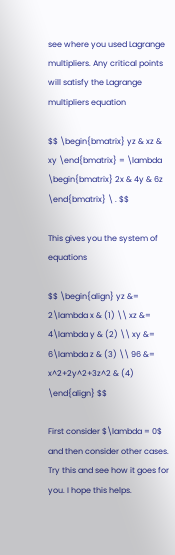see where you used Lagrange multipliers. Any critical points will satisfy the Lagrange multipliers equation

$$ \begin{bmatrix} yz & xz & xy \end{bmatrix} = \lambda \begin{bmatrix} 2x & 4y & 6z \end{bmatrix} \ . $$

This gives you the system of equations

$$ \begin{align} yz &= 2\lambda x & (1) \\ xz &= 4\lambda y & (2) \\ xy &= 6\lambda z & (3) \\ 96 &= x^2+2y^2+3z^2 & (4) \end{align} $$

First consider $\lambda = 0$ and then consider other cases. Try this and see how it goes for you. I hope this helps.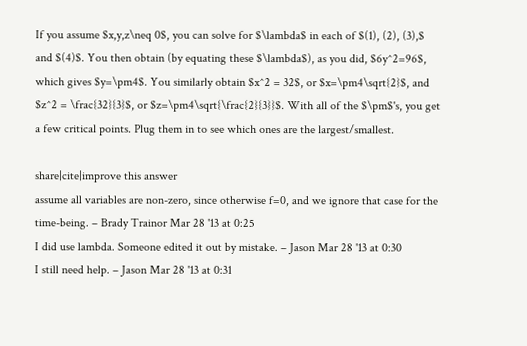If you assume $x,y,z\neq 0$, you can solve for $\lambda$ in each of $(1), (2), (3),$ and $(4)$. You then obtain (by equating these $\lambda$), as you did, $6y^2=96$, which gives $y=\pm4$. You similarly obtain $x^2 = 32$, or $x=\pm4\sqrt{2}$, and $z^2 = \frac{32}{3}$, or $z=\pm4\sqrt{\frac{2}{3}}$. With all of the $\pm$'s, you get a few critical points. Plug them in to see which ones are the largest/smallest.

share|cite|improve this answer
assume all variables are non-zero, since otherwise f=0, and we ignore that case for the time-being. – Brady Trainor Mar 28 '13 at 0:25
I did use lambda. Someone edited it out by mistake. – Jason Mar 28 '13 at 0:30
I still need help. – Jason Mar 28 '13 at 0:31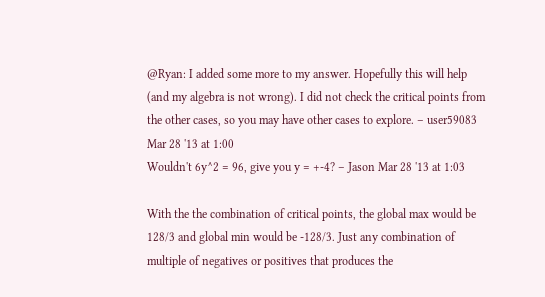@Ryan: I added some more to my answer. Hopefully this will help (and my algebra is not wrong). I did not check the critical points from the other cases, so you may have other cases to explore. – user59083 Mar 28 '13 at 1:00
Wouldn't 6y^2 = 96, give you y = +-4? – Jason Mar 28 '13 at 1:03

With the the combination of critical points, the global max would be 128/3 and global min would be -128/3. Just any combination of multiple of negatives or positives that produces the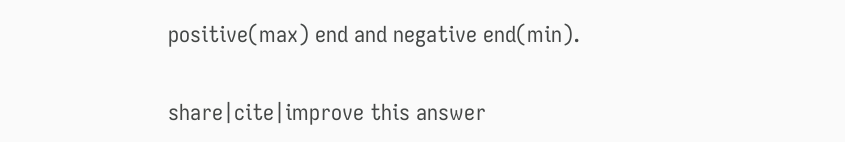positive(max) end and negative end(min).

share|cite|improve this answer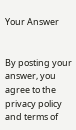Your Answer


By posting your answer, you agree to the privacy policy and terms of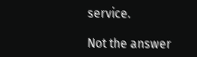service.

Not the answer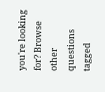you're looking for? Browse other questions tagged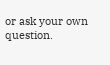or ask your own question.